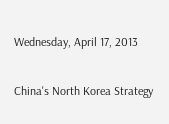Wednesday, April 17, 2013

China's North Korea Strategy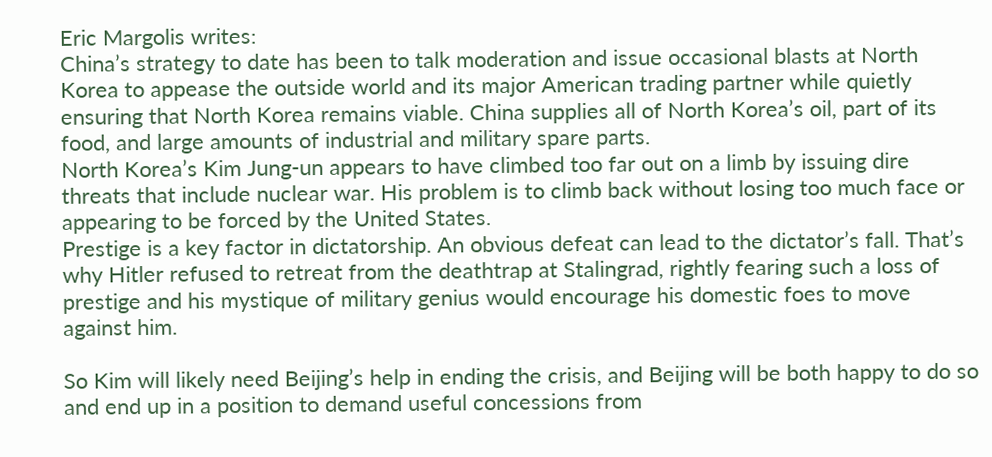Eric Margolis writes:
China’s strategy to date has been to talk moderation and issue occasional blasts at North Korea to appease the outside world and its major American trading partner while quietly ensuring that North Korea remains viable. China supplies all of North Korea’s oil, part of its food, and large amounts of industrial and military spare parts.
North Korea’s Kim Jung-un appears to have climbed too far out on a limb by issuing dire threats that include nuclear war. His problem is to climb back without losing too much face or appearing to be forced by the United States.
Prestige is a key factor in dictatorship. An obvious defeat can lead to the dictator’s fall. That’s why Hitler refused to retreat from the deathtrap at Stalingrad, rightly fearing such a loss of prestige and his mystique of military genius would encourage his domestic foes to move against him.

So Kim will likely need Beijing’s help in ending the crisis, and Beijing will be both happy to do so and end up in a position to demand useful concessions from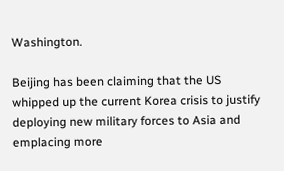Washington.

Beijing has been claiming that the US whipped up the current Korea crisis to justify deploying new military forces to Asia and emplacing more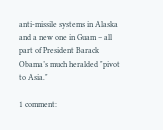anti-missile systems in Alaska and a new one in Guam – all part of President Barack Obama’s much heralded "pivot to Asia."

1 comment: